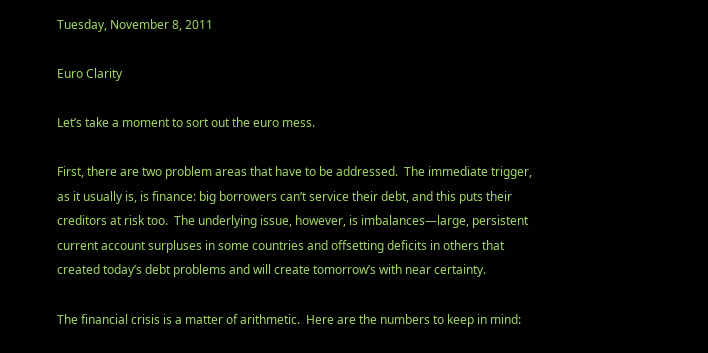Tuesday, November 8, 2011

Euro Clarity

Let’s take a moment to sort out the euro mess.

First, there are two problem areas that have to be addressed.  The immediate trigger, as it usually is, is finance: big borrowers can’t service their debt, and this puts their creditors at risk too.  The underlying issue, however, is imbalances—large, persistent current account surpluses in some countries and offsetting deficits in others that created today’s debt problems and will create tomorrow’s with near certainty.

The financial crisis is a matter of arithmetic.  Here are the numbers to keep in mind: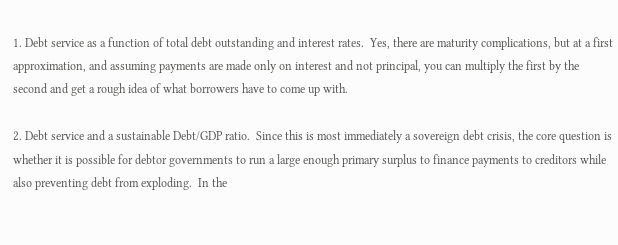1. Debt service as a function of total debt outstanding and interest rates.  Yes, there are maturity complications, but at a first approximation, and assuming payments are made only on interest and not principal, you can multiply the first by the second and get a rough idea of what borrowers have to come up with.

2. Debt service and a sustainable Debt/GDP ratio.  Since this is most immediately a sovereign debt crisis, the core question is whether it is possible for debtor governments to run a large enough primary surplus to finance payments to creditors while also preventing debt from exploding.  In the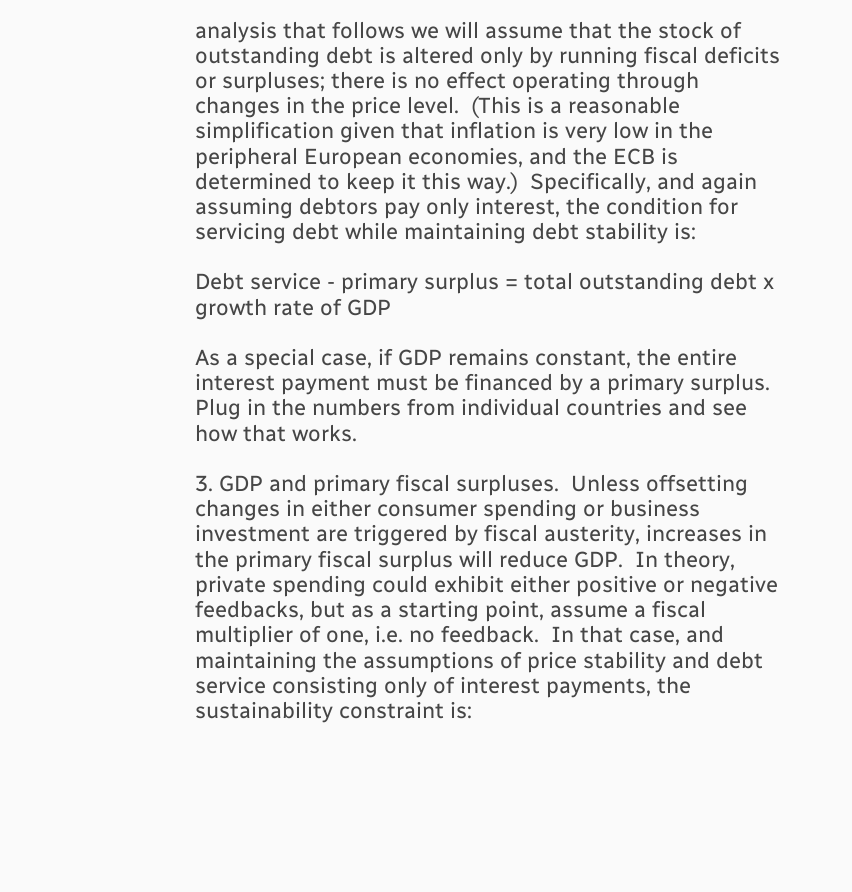analysis that follows we will assume that the stock of outstanding debt is altered only by running fiscal deficits or surpluses; there is no effect operating through changes in the price level.  (This is a reasonable simplification given that inflation is very low in the peripheral European economies, and the ECB is determined to keep it this way.)  Specifically, and again assuming debtors pay only interest, the condition for servicing debt while maintaining debt stability is:

Debt service - primary surplus = total outstanding debt x growth rate of GDP

As a special case, if GDP remains constant, the entire interest payment must be financed by a primary surplus.  Plug in the numbers from individual countries and see how that works.

3. GDP and primary fiscal surpluses.  Unless offsetting changes in either consumer spending or business investment are triggered by fiscal austerity, increases in the primary fiscal surplus will reduce GDP.  In theory, private spending could exhibit either positive or negative feedbacks, but as a starting point, assume a fiscal multiplier of one, i.e. no feedback.  In that case, and maintaining the assumptions of price stability and debt service consisting only of interest payments, the sustainability constraint is: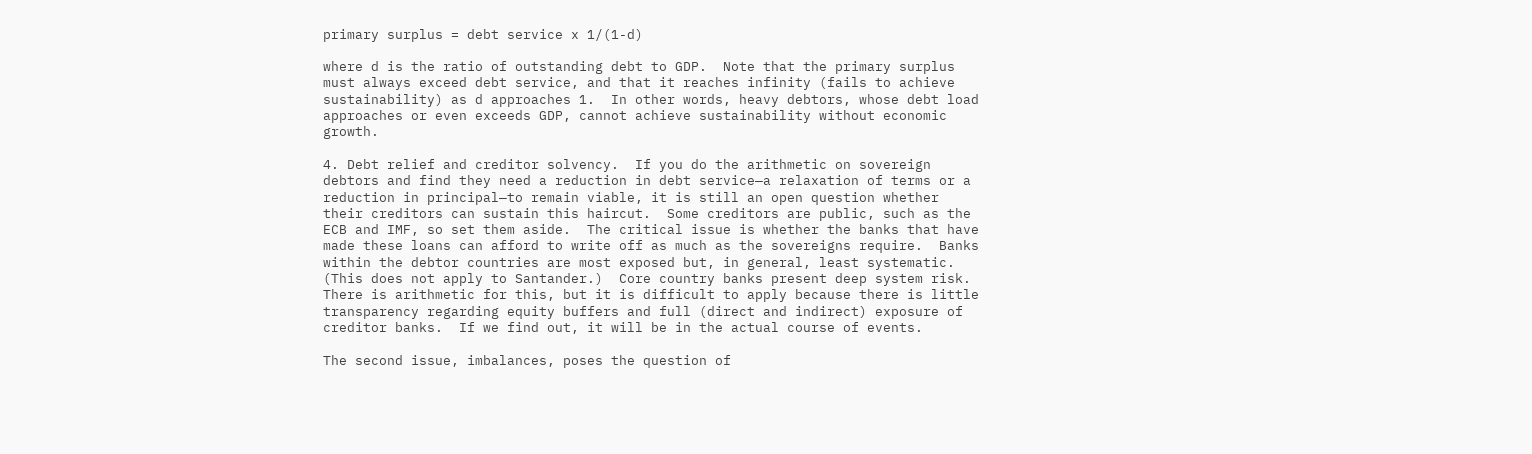primary surplus = debt service x 1/(1-d)

where d is the ratio of outstanding debt to GDP.  Note that the primary surplus must always exceed debt service, and that it reaches infinity (fails to achieve sustainability) as d approaches 1.  In other words, heavy debtors, whose debt load approaches or even exceeds GDP, cannot achieve sustainability without economic growth.

4. Debt relief and creditor solvency.  If you do the arithmetic on sovereign debtors and find they need a reduction in debt service—a relaxation of terms or a reduction in principal—to remain viable, it is still an open question whether their creditors can sustain this haircut.  Some creditors are public, such as the ECB and IMF, so set them aside.  The critical issue is whether the banks that have made these loans can afford to write off as much as the sovereigns require.  Banks within the debtor countries are most exposed but, in general, least systematic.  (This does not apply to Santander.)  Core country banks present deep system risk.  There is arithmetic for this, but it is difficult to apply because there is little transparency regarding equity buffers and full (direct and indirect) exposure of creditor banks.  If we find out, it will be in the actual course of events.

The second issue, imbalances, poses the question of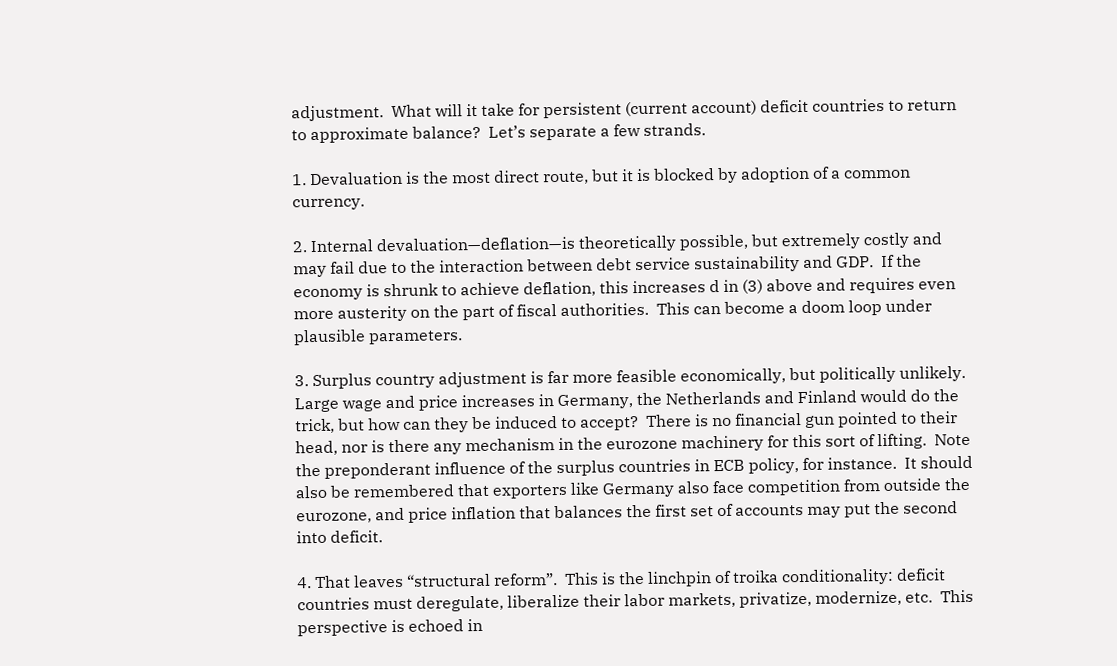adjustment.  What will it take for persistent (current account) deficit countries to return to approximate balance?  Let’s separate a few strands.

1. Devaluation is the most direct route, but it is blocked by adoption of a common currency.

2. Internal devaluation—deflation—is theoretically possible, but extremely costly and may fail due to the interaction between debt service sustainability and GDP.  If the economy is shrunk to achieve deflation, this increases d in (3) above and requires even more austerity on the part of fiscal authorities.  This can become a doom loop under plausible parameters.

3. Surplus country adjustment is far more feasible economically, but politically unlikely.  Large wage and price increases in Germany, the Netherlands and Finland would do the trick, but how can they be induced to accept?  There is no financial gun pointed to their head, nor is there any mechanism in the eurozone machinery for this sort of lifting.  Note the preponderant influence of the surplus countries in ECB policy, for instance.  It should also be remembered that exporters like Germany also face competition from outside the eurozone, and price inflation that balances the first set of accounts may put the second into deficit.

4. That leaves “structural reform”.  This is the linchpin of troika conditionality: deficit countries must deregulate, liberalize their labor markets, privatize, modernize, etc.  This perspective is echoed in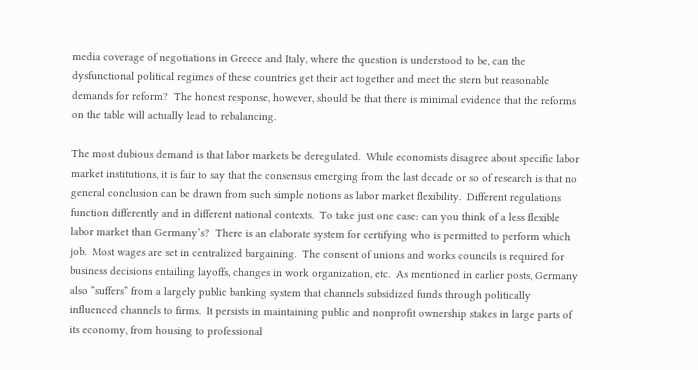media coverage of negotiations in Greece and Italy, where the question is understood to be, can the dysfunctional political regimes of these countries get their act together and meet the stern but reasonable demands for reform?  The honest response, however, should be that there is minimal evidence that the reforms on the table will actually lead to rebalancing.

The most dubious demand is that labor markets be deregulated.  While economists disagree about specific labor market institutions, it is fair to say that the consensus emerging from the last decade or so of research is that no general conclusion can be drawn from such simple notions as labor market flexibility.  Different regulations function differently and in different national contexts.  To take just one case: can you think of a less flexible labor market than Germany’s?  There is an elaborate system for certifying who is permitted to perform which job.  Most wages are set in centralized bargaining.  The consent of unions and works councils is required for business decisions entailing layoffs, changes in work organization, etc.  As mentioned in earlier posts, Germany also “suffers” from a largely public banking system that channels subsidized funds through politically influenced channels to firms.  It persists in maintaining public and nonprofit ownership stakes in large parts of its economy, from housing to professional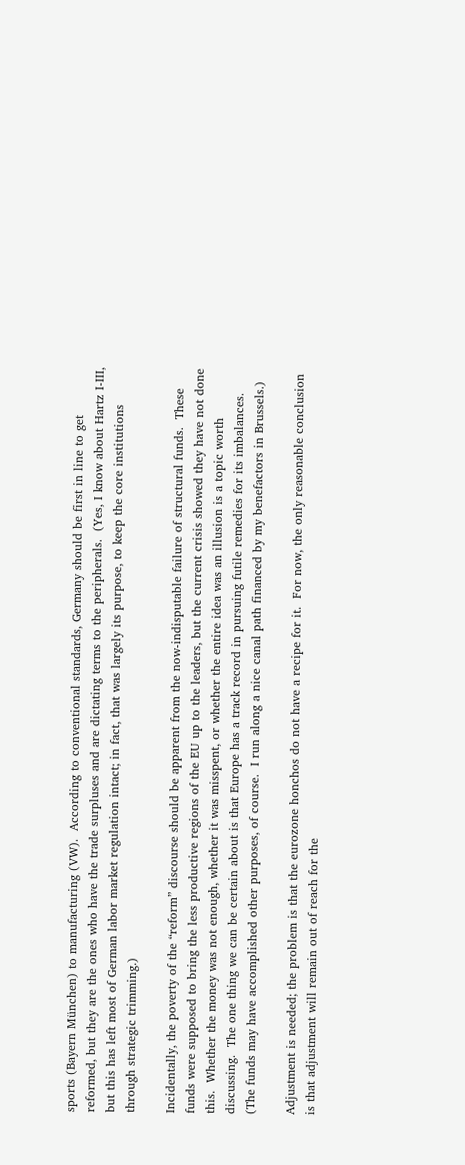sports (Bayern München) to manufacturing (VW).  According to conventional standards, Germany should be first in line to get reformed, but they are the ones who have the trade surpluses and are dictating terms to the peripherals.  (Yes, I know about Hartz I-III, but this has left most of German labor market regulation intact; in fact, that was largely its purpose, to keep the core institutions through strategic trimming.)

Incidentally, the poverty of the “reform” discourse should be apparent from the now-indisputable failure of structural funds.  These funds were supposed to bring the less productive regions of the EU up to the leaders, but the current crisis showed they have not done this.  Whether the money was not enough, whether it was misspent, or whether the entire idea was an illusion is a topic worth discussing.  The one thing we can be certain about is that Europe has a track record in pursuing futile remedies for its imbalances.  (The funds may have accomplished other purposes, of course.  I run along a nice canal path financed by my benefactors in Brussels.)

Adjustment is needed; the problem is that the eurozone honchos do not have a recipe for it.  For now, the only reasonable conclusion is that adjustment will remain out of reach for the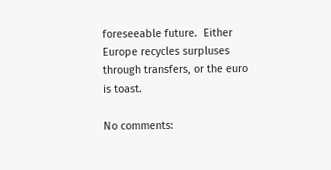foreseeable future.  Either Europe recycles surpluses through transfers, or the euro is toast.

No comments: